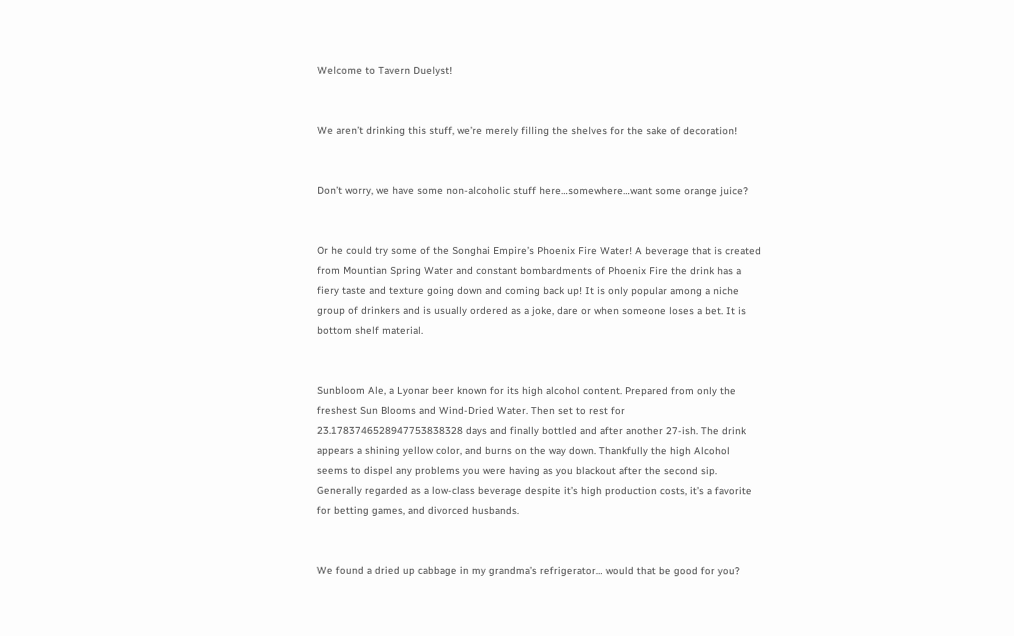Welcome to Tavern Duelyst!


We aren’t drinking this stuff, we’re merely filling the shelves for the sake of decoration!


Don’t worry, we have some non-alcoholic stuff here…somewhere…want some orange juice?


Or he could try some of the Songhai Empire’s Phoenix Fire Water! A beverage that is created from Mountian Spring Water and constant bombardments of Phoenix Fire the drink has a fiery taste and texture going down and coming back up! It is only popular among a niche group of drinkers and is usually ordered as a joke, dare or when someone loses a bet. It is bottom shelf material.


Sunbloom Ale, a Lyonar beer known for its high alcohol content. Prepared from only the freshest Sun Blooms and Wind-Dried Water. Then set to rest for 23.1783746528947753838328 days and finally bottled and after another 27-ish. The drink appears a shining yellow color, and burns on the way down. Thankfully the high Alcohol seems to dispel any problems you were having as you blackout after the second sip. Generally regarded as a low-class beverage despite it’s high production costs, it’s a favorite for betting games, and divorced husbands.


We found a dried up cabbage in my grandma’s refrigerator… would that be good for you?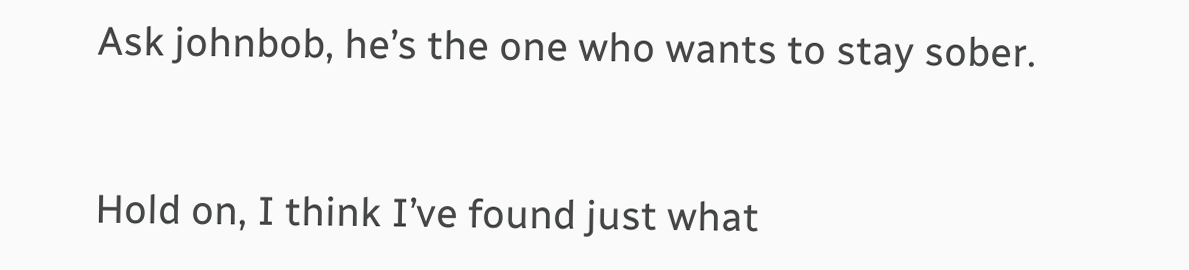Ask johnbob, he’s the one who wants to stay sober.


Hold on, I think I’ve found just what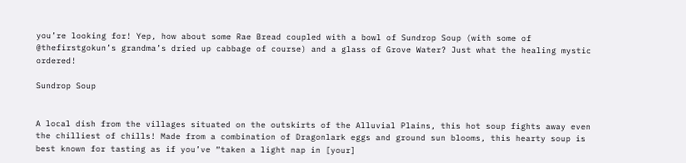you’re looking for! Yep, how about some Rae Bread coupled with a bowl of Sundrop Soup (with some of @thefirstgokun’s grandma’s dried up cabbage of course) and a glass of Grove Water? Just what the healing mystic ordered!

Sundrop Soup


A local dish from the villages situated on the outskirts of the Alluvial Plains, this hot soup fights away even the chilliest of chills! Made from a combination of Dragonlark eggs and ground sun blooms, this hearty soup is best known for tasting as if you’ve “taken a light nap in [your]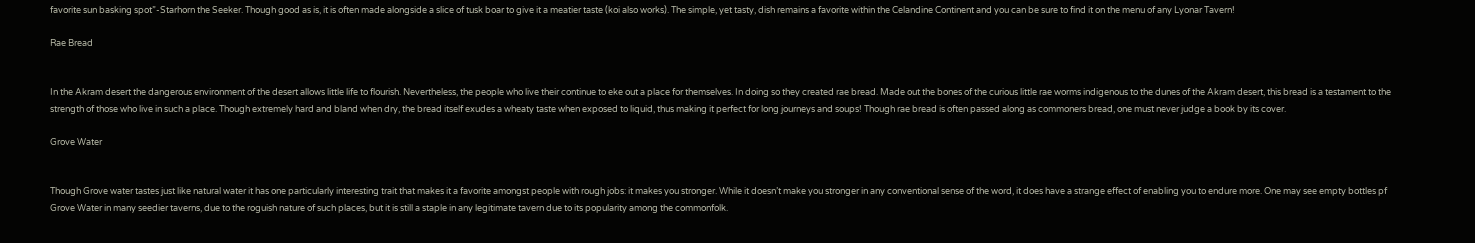favorite sun basking spot”-Starhorn the Seeker. Though good as is, it is often made alongside a slice of tusk boar to give it a meatier taste (koi also works). The simple, yet tasty, dish remains a favorite within the Celandine Continent and you can be sure to find it on the menu of any Lyonar Tavern!

Rae Bread


In the Akram desert the dangerous environment of the desert allows little life to flourish. Nevertheless, the people who live their continue to eke out a place for themselves. In doing so they created rae bread. Made out the bones of the curious little rae worms indigenous to the dunes of the Akram desert, this bread is a testament to the strength of those who live in such a place. Though extremely hard and bland when dry, the bread itself exudes a wheaty taste when exposed to liquid, thus making it perfect for long journeys and soups! Though rae bread is often passed along as commoners bread, one must never judge a book by its cover.

Grove Water


Though Grove water tastes just like natural water it has one particularly interesting trait that makes it a favorite amongst people with rough jobs: it makes you stronger. While it doesn’t make you stronger in any conventional sense of the word, it does have a strange effect of enabling you to endure more. One may see empty bottles pf Grove Water in many seedier taverns, due to the roguish nature of such places, but it is still a staple in any legitimate tavern due to its popularity among the commonfolk.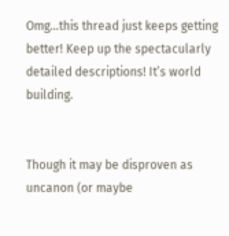Omg…this thread just keeps getting better! Keep up the spectacularly detailed descriptions! It’s world building.


Though it may be disproven as uncanon (or maybe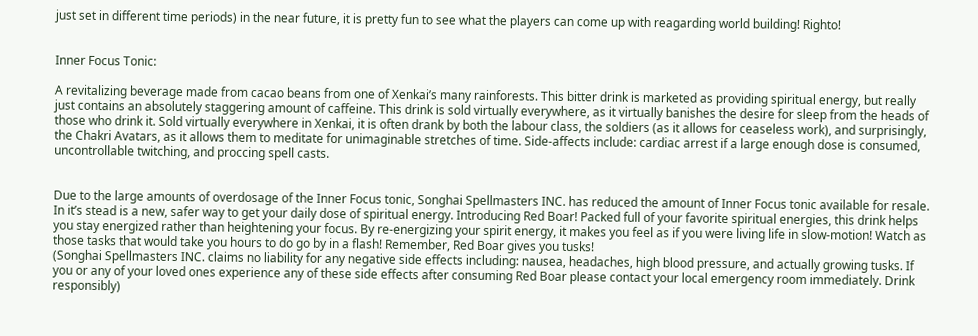just set in different time periods) in the near future, it is pretty fun to see what the players can come up with reagarding world building! Righto!


Inner Focus Tonic:

A revitalizing beverage made from cacao beans from one of Xenkai’s many rainforests. This bitter drink is marketed as providing spiritual energy, but really just contains an absolutely staggering amount of caffeine. This drink is sold virtually everywhere, as it virtually banishes the desire for sleep from the heads of those who drink it. Sold virtually everywhere in Xenkai, it is often drank by both the labour class, the soldiers (as it allows for ceaseless work), and surprisingly, the Chakri Avatars, as it allows them to meditate for unimaginable stretches of time. Side-affects include: cardiac arrest if a large enough dose is consumed, uncontrollable twitching, and proccing spell casts.


Due to the large amounts of overdosage of the Inner Focus tonic, Songhai Spellmasters INC. has reduced the amount of Inner Focus tonic available for resale. In it’s stead is a new, safer way to get your daily dose of spiritual energy. Introducing Red Boar! Packed full of your favorite spiritual energies, this drink helps you stay energized rather than heightening your focus. By re-energizing your spirit energy, it makes you feel as if you were living life in slow-motion! Watch as those tasks that would take you hours to do go by in a flash! Remember, Red Boar gives you tusks!
(Songhai Spellmasters INC. claims no liability for any negative side effects including: nausea, headaches, high blood pressure, and actually growing tusks. If you or any of your loved ones experience any of these side effects after consuming Red Boar please contact your local emergency room immediately. Drink responsibly)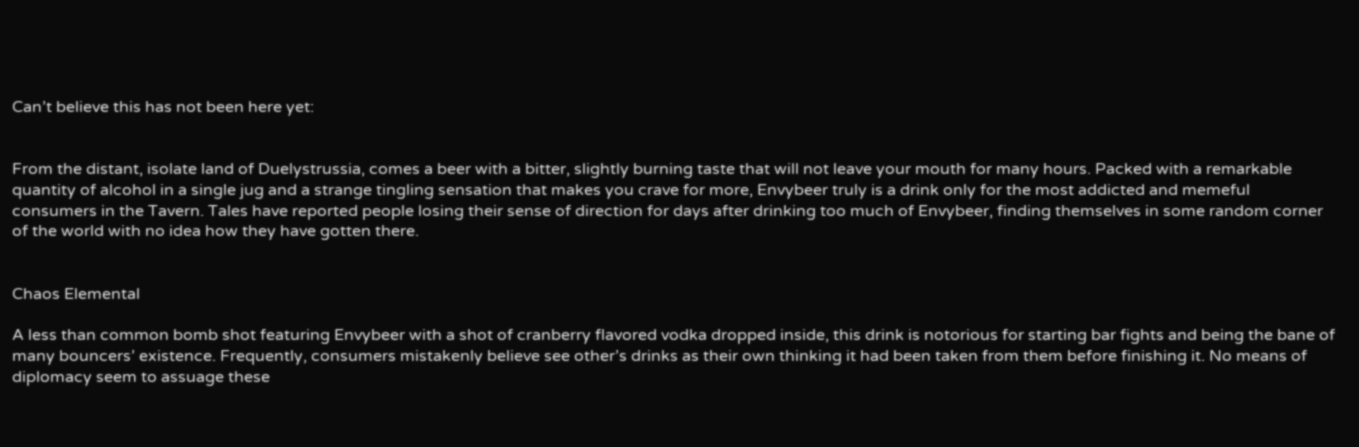Can’t believe this has not been here yet:


From the distant, isolate land of Duelystrussia, comes a beer with a bitter, slightly burning taste that will not leave your mouth for many hours. Packed with a remarkable quantity of alcohol in a single jug and a strange tingling sensation that makes you crave for more, Envybeer truly is a drink only for the most addicted and memeful consumers in the Tavern. Tales have reported people losing their sense of direction for days after drinking too much of Envybeer, finding themselves in some random corner of the world with no idea how they have gotten there.


Chaos Elemental

A less than common bomb shot featuring Envybeer with a shot of cranberry flavored vodka dropped inside, this drink is notorious for starting bar fights and being the bane of many bouncers’ existence. Frequently, consumers mistakenly believe see other’s drinks as their own thinking it had been taken from them before finishing it. No means of diplomacy seem to assuage these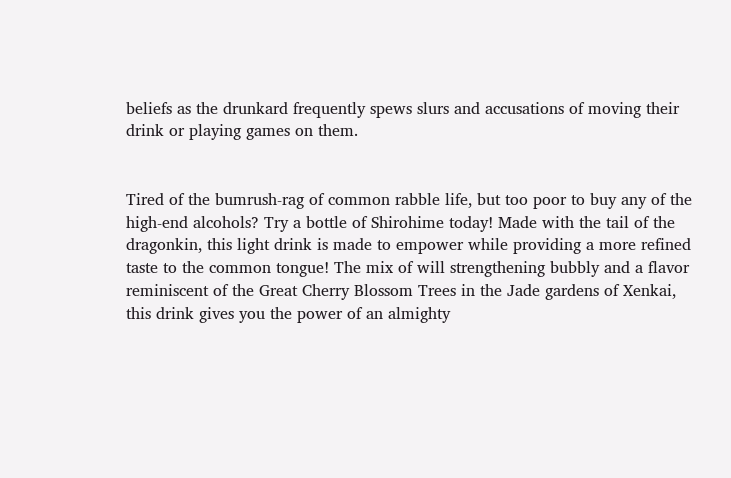beliefs as the drunkard frequently spews slurs and accusations of moving their drink or playing games on them.


Tired of the bumrush-rag of common rabble life, but too poor to buy any of the high-end alcohols? Try a bottle of Shirohime today! Made with the tail of the dragonkin, this light drink is made to empower while providing a more refined taste to the common tongue! The mix of will strengthening bubbly and a flavor reminiscent of the Great Cherry Blossom Trees in the Jade gardens of Xenkai, this drink gives you the power of an almighty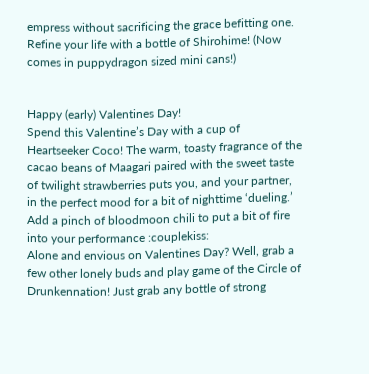empress without sacrificing the grace befitting one. Refine your life with a bottle of Shirohime! (Now comes in puppydragon sized mini cans!)


Happy (early) Valentines Day!
Spend this Valentine’s Day with a cup of Heartseeker Coco! The warm, toasty fragrance of the cacao beans of Maagari paired with the sweet taste of twilight strawberries puts you, and your partner, in the perfect mood for a bit of nighttime ‘dueling.’ Add a pinch of bloodmoon chili to put a bit of fire into your performance :couplekiss:
Alone and envious on Valentines Day? Well, grab a few other lonely buds and play game of the Circle of Drunkennation! Just grab any bottle of strong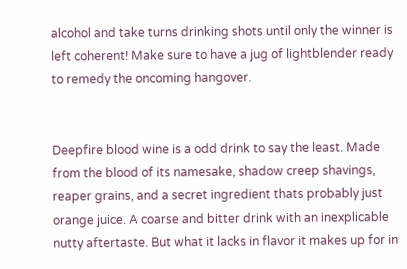alcohol and take turns drinking shots until only the winner is left coherent! Make sure to have a jug of lightblender ready to remedy the oncoming hangover.


Deepfire blood wine is a odd drink to say the least. Made from the blood of its namesake, shadow creep shavings, reaper grains, and a secret ingredient thats probably just orange juice. A coarse and bitter drink with an inexplicable nutty aftertaste. But what it lacks in flavor it makes up for in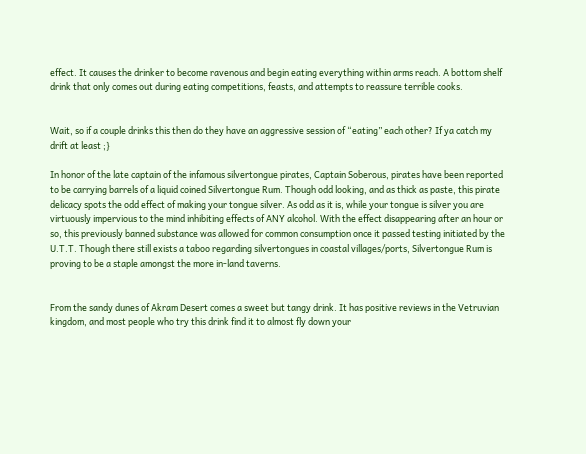effect. It causes the drinker to become ravenous and begin eating everything within arms reach. A bottom shelf drink that only comes out during eating competitions, feasts, and attempts to reassure terrible cooks.


Wait, so if a couple drinks this then do they have an aggressive session of “eating” each other? If ya catch my drift at least ;}

In honor of the late captain of the infamous silvertongue pirates, Captain Soberous, pirates have been reported to be carrying barrels of a liquid coined Silvertongue Rum. Though odd looking, and as thick as paste, this pirate delicacy spots the odd effect of making your tongue silver. As odd as it is, while your tongue is silver you are virtuously impervious to the mind inhibiting effects of ANY alcohol. With the effect disappearing after an hour or so, this previously banned substance was allowed for common consumption once it passed testing initiated by the U.T.T. Though there still exists a taboo regarding silvertongues in coastal villages/ports, Silvertongue Rum is proving to be a staple amongst the more in-land taverns.


From the sandy dunes of Akram Desert comes a sweet but tangy drink. It has positive reviews in the Vetruvian kingdom, and most people who try this drink find it to almost fly down your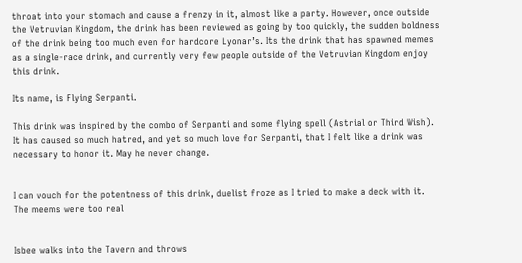throat into your stomach and cause a frenzy in it, almost like a party. However, once outside the Vetruvian Kingdom, the drink has been reviewed as going by too quickly, the sudden boldness of the drink being too much even for hardcore Lyonar’s. Its the drink that has spawned memes as a single-race drink, and currently very few people outside of the Vetruvian Kingdom enjoy this drink.

Its name, is Flying Serpanti.

This drink was inspired by the combo of Serpanti and some flying spell (Astrial or Third Wish). It has caused so much hatred, and yet so much love for Serpanti, that I felt like a drink was necessary to honor it. May he never change.


I can vouch for the potentness of this drink, duelist froze as I tried to make a deck with it. The meems were too real


Isbee walks into the Tavern and throws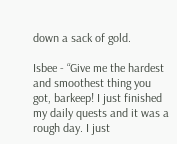down a sack of gold.

Isbee - “Give me the hardest and smoothest thing you got, barkeep! I just finished my daily quests and it was a rough day. I just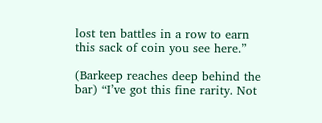lost ten battles in a row to earn this sack of coin you see here.”

(Barkeep reaches deep behind the bar) “I’ve got this fine rarity. Not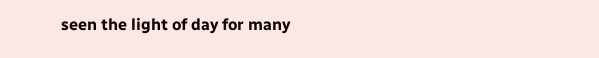seen the light of day for many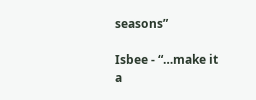seasons”

Isbee - “…make it a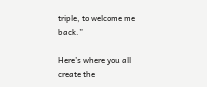triple, to welcome me back.”

Here’s where you all create the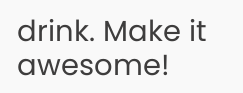drink. Make it awesome!